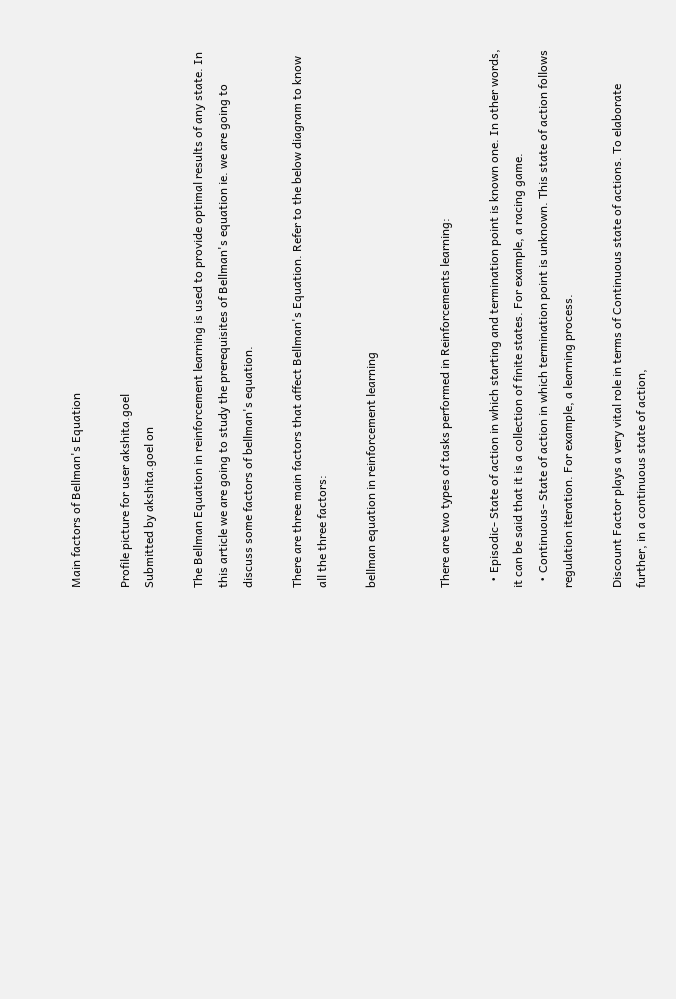Main factors of Bellman's Equation

Profile picture for user akshita.goel
Submitted by akshita.goel on

The Bellman Equation in reinforcement learning is used to provide optimal results of any state. In this article we are going to study the prerequisites of Bellman's equation ie. we are going to discuss some factors of bellman's equation.

There are three main factors that affect Bellman's Equation. Refer to the below diagram to know all the three factors:

bellman equation in reinforcement learning


There are two types of tasks performed in Reinforcements learning:

  • Episodic- State of action in which starting and termination point is known one. In other words, it can be said that it is a collection of finite states. For example, a racing game.
  • Continuous- State of action in which termination point is unknown. This state of action follows regulation iteration. For example, a learning process.

Discount Factor plays a very vital role in terms of Continuous state of actions. To elaborate further, in a continuous state of action,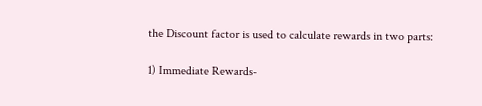the Discount factor is used to calculate rewards in two parts:

1) Immediate Rewards-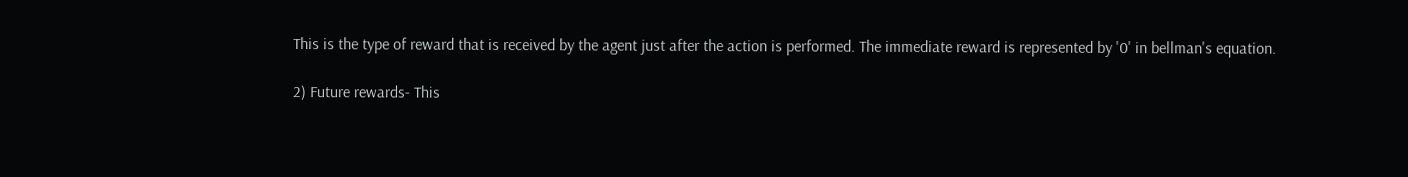This is the type of reward that is received by the agent just after the action is performed. The immediate reward is represented by '0' in bellman's equation.

2) Future rewards- This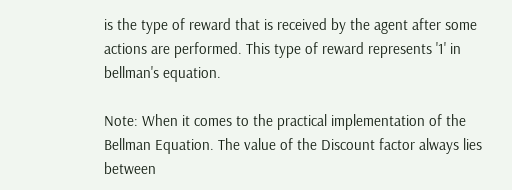is the type of reward that is received by the agent after some actions are performed. This type of reward represents '1' in bellman's equation.

Note: When it comes to the practical implementation of the Bellman Equation. The value of the Discount factor always lies between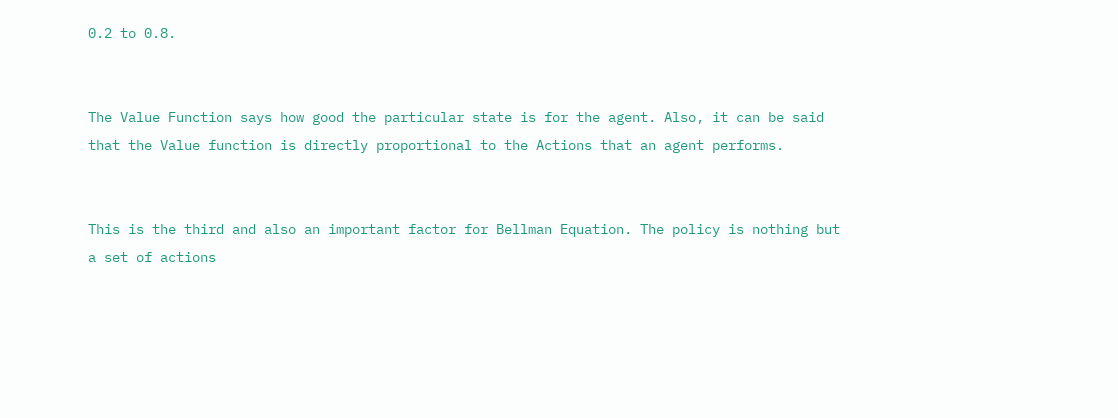0.2 to 0.8.


The Value Function says how good the particular state is for the agent. Also, it can be said that the Value function is directly proportional to the Actions that an agent performs.


This is the third and also an important factor for Bellman Equation. The policy is nothing but a set of actions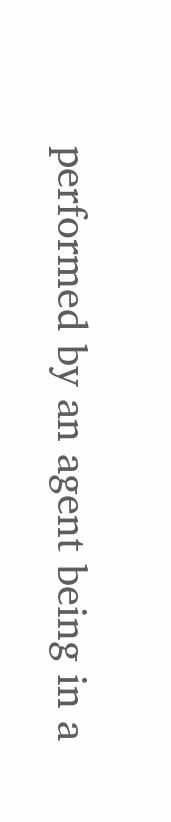performed by an agent being in a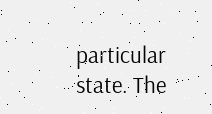particular state. The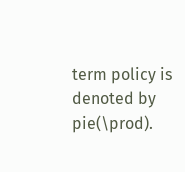term policy is denoted by pie(\prod).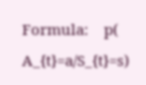Formula:    p( A_{t}=a/S_{t}=s)